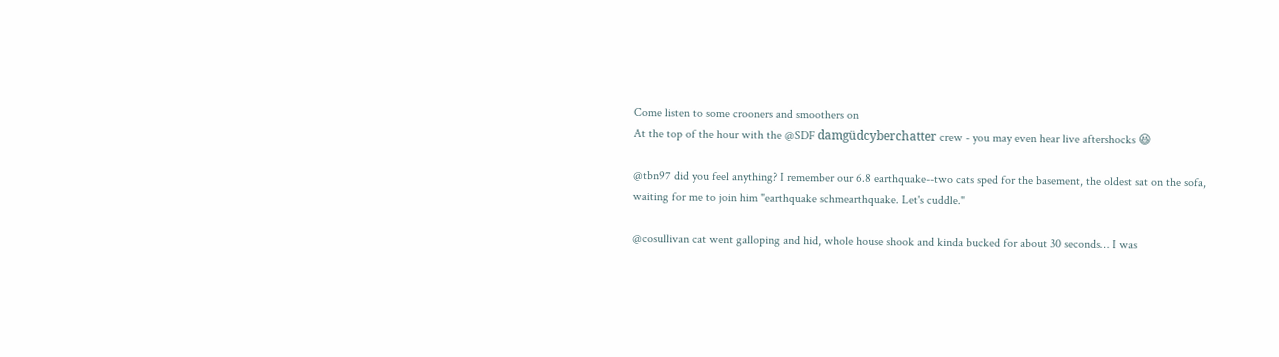Come listen to some crooners and smoothers on
At the top of the hour with the @SDF damgüdcyberchatter crew - you may even hear live aftershocks 😆

@tbn97 did you feel anything? I remember our 6.8 earthquake--two cats sped for the basement, the oldest sat on the sofa, waiting for me to join him "earthquake schmearthquake. Let's cuddle."

@cosullivan cat went galloping and hid, whole house shook and kinda bucked for about 30 seconds… I was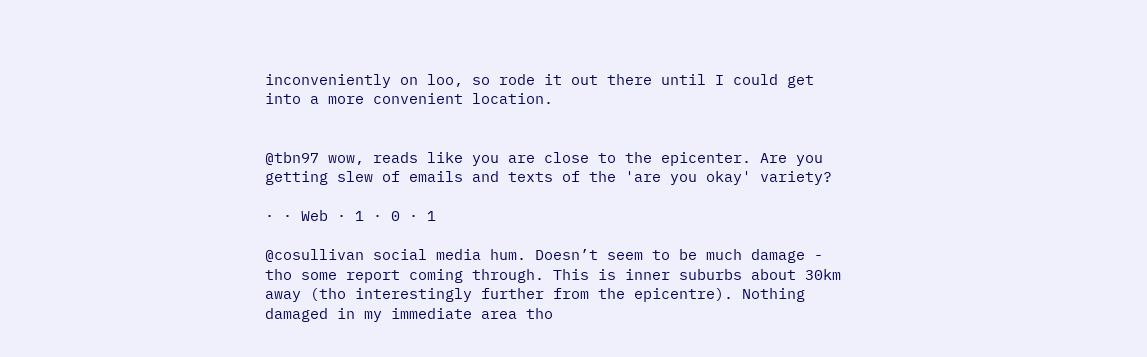inconveniently on loo, so rode it out there until I could get into a more convenient location.


@tbn97 wow, reads like you are close to the epicenter. Are you getting slew of emails and texts of the 'are you okay' variety?

· · Web · 1 · 0 · 1

@cosullivan social media hum. Doesn’t seem to be much damage - tho some report coming through. This is inner suburbs about 30km away (tho interestingly further from the epicentre). Nothing damaged in my immediate area tho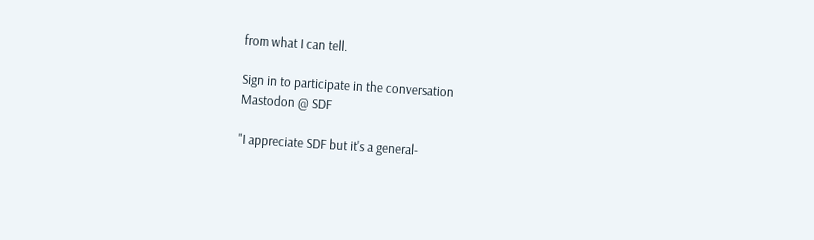from what I can tell.

Sign in to participate in the conversation
Mastodon @ SDF

"I appreciate SDF but it's a general-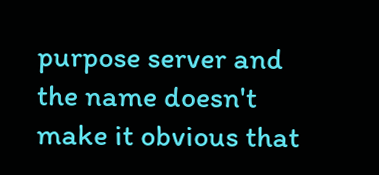purpose server and the name doesn't make it obvious that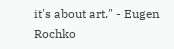it's about art." - Eugen Rochko